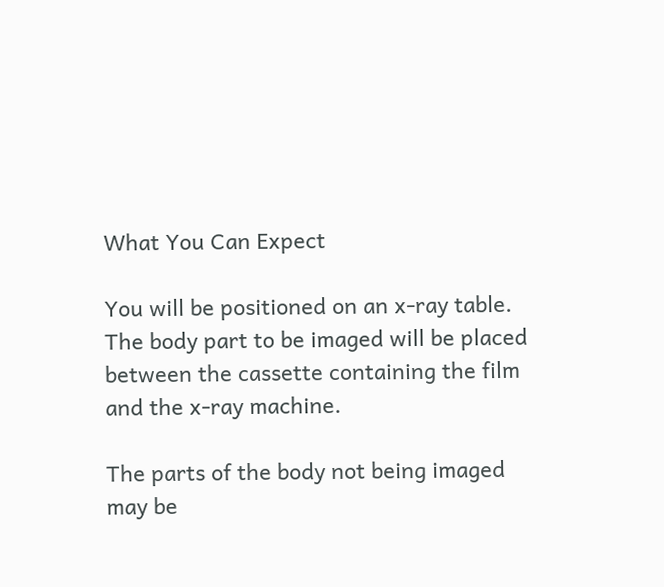What You Can Expect

You will be positioned on an x-ray table. The body part to be imaged will be placed between the cassette containing the film and the x-ray machine.

The parts of the body not being imaged may be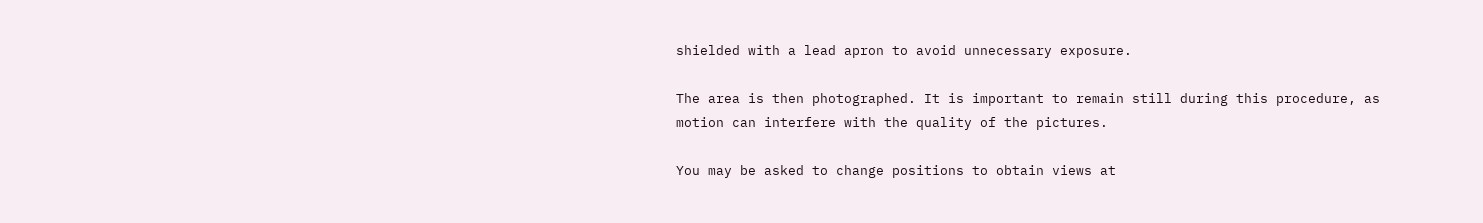shielded with a lead apron to avoid unnecessary exposure.

The area is then photographed. It is important to remain still during this procedure, as motion can interfere with the quality of the pictures.

You may be asked to change positions to obtain views at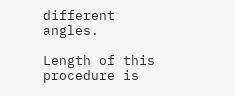different angles.

Length of this procedure is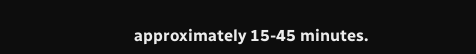approximately 15-45 minutes.